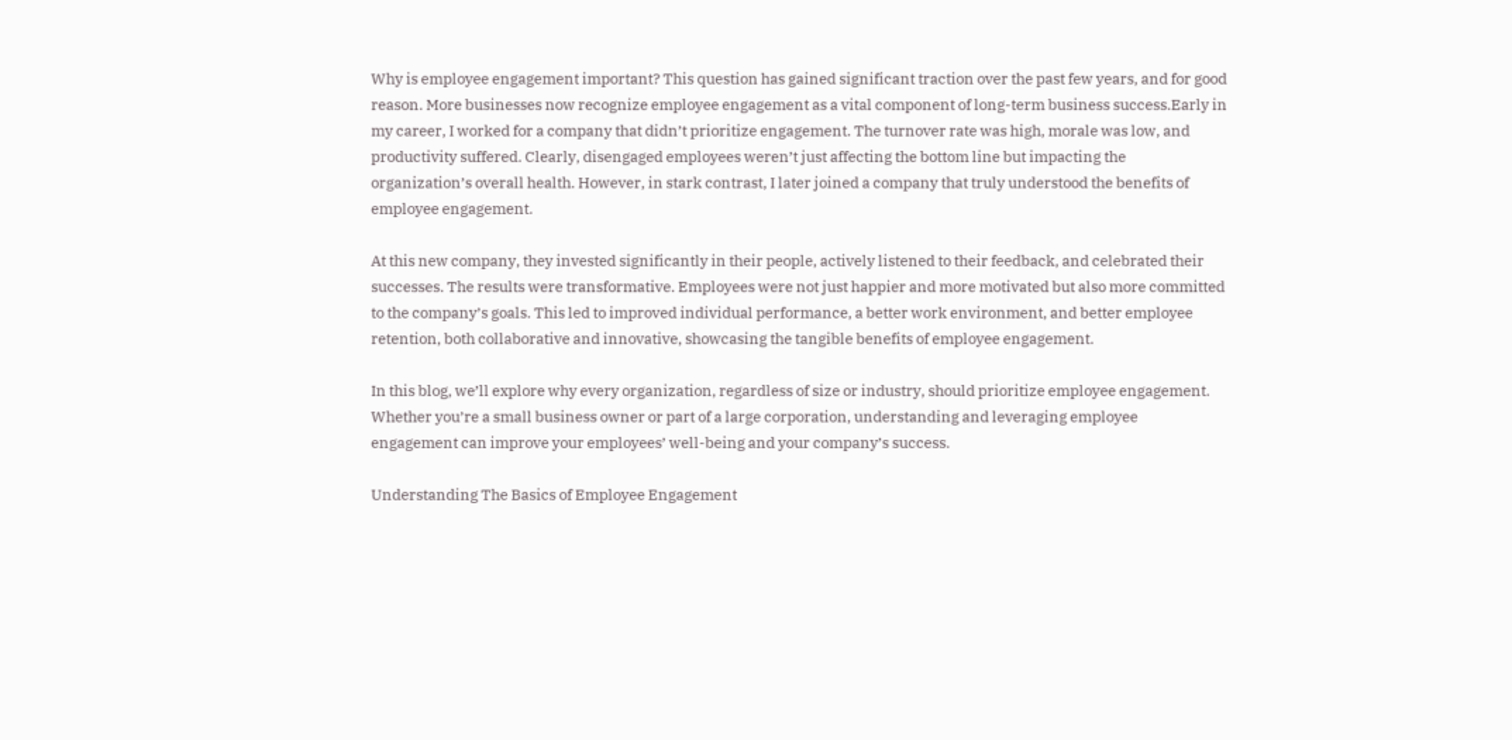Why is employee engagement important? This question has gained significant traction over the past few years, and for good reason. More businesses now recognize employee engagement as a vital component of long-term business success.Early in my career, I worked for a company that didn’t prioritize engagement. The turnover rate was high, morale was low, and productivity suffered. Clearly, disengaged employees weren’t just affecting the bottom line but impacting the organization’s overall health. However, in stark contrast, I later joined a company that truly understood the benefits of employee engagement.

At this new company, they invested significantly in their people, actively listened to their feedback, and celebrated their successes. The results were transformative. Employees were not just happier and more motivated but also more committed to the company’s goals. This led to improved individual performance, a better work environment, and better employee retention, both collaborative and innovative, showcasing the tangible benefits of employee engagement.

In this blog, we’ll explore why every organization, regardless of size or industry, should prioritize employee engagement. Whether you’re a small business owner or part of a large corporation, understanding and leveraging employee engagement can improve your employees’ well-being and your company’s success.

Understanding The Basics of Employee Engagement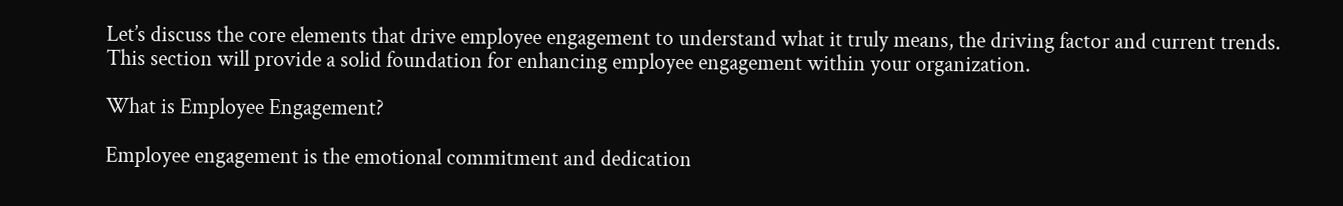Let’s discuss the core elements that drive employee engagement to understand what it truly means, the driving factor and current trends. This section will provide a solid foundation for enhancing employee engagement within your organization.

What is Employee Engagement?

Employee engagement is the emotional commitment and dedication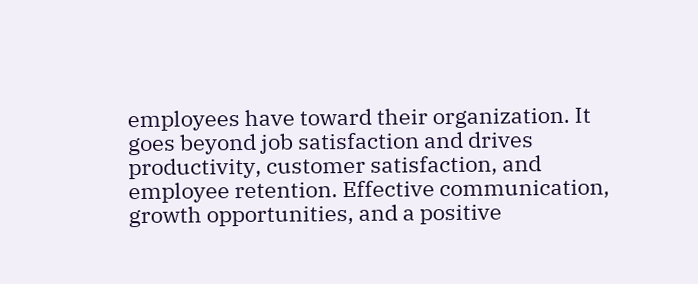employees have toward their organization. It goes beyond job satisfaction and drives productivity, customer satisfaction, and employee retention. Effective communication, growth opportunities, and a positive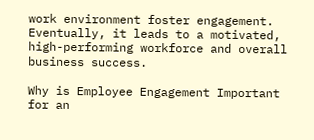work environment foster engagement. Eventually, it leads to a motivated, high-performing workforce and overall business success.

Why is Employee Engagement Important for an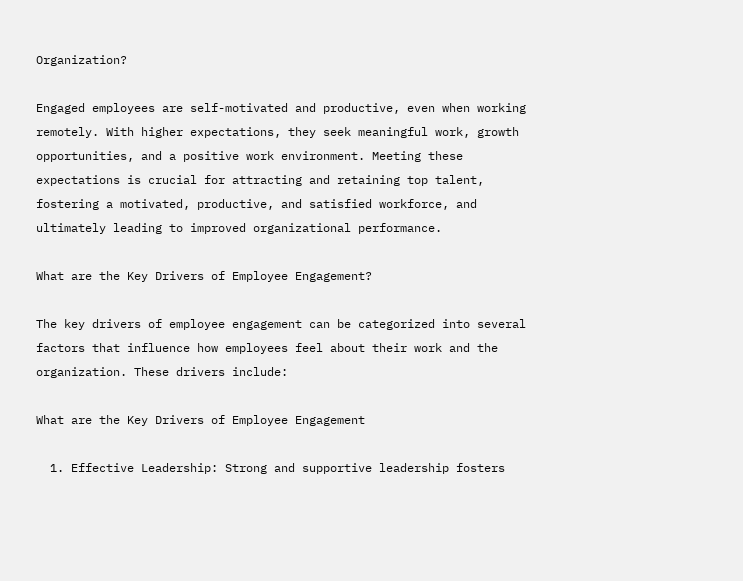Organization?

Engaged employees are self-motivated and productive, even when working remotely. With higher expectations, they seek meaningful work, growth opportunities, and a positive work environment. Meeting these expectations is crucial for attracting and retaining top talent, fostering a motivated, productive, and satisfied workforce, and ultimately leading to improved organizational performance.

What are the Key Drivers of Employee Engagement?

The key drivers of employee engagement can be categorized into several factors that influence how employees feel about their work and the organization. These drivers include:

What are the Key Drivers of Employee Engagement

  1. Effective Leadership: Strong and supportive leadership fosters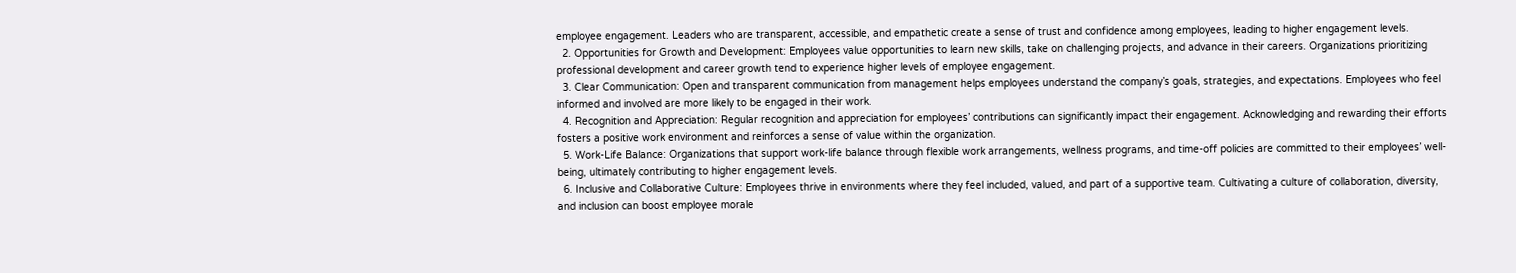employee engagement. Leaders who are transparent, accessible, and empathetic create a sense of trust and confidence among employees, leading to higher engagement levels.
  2. Opportunities for Growth and Development: Employees value opportunities to learn new skills, take on challenging projects, and advance in their careers. Organizations prioritizing professional development and career growth tend to experience higher levels of employee engagement.
  3. Clear Communication: Open and transparent communication from management helps employees understand the company’s goals, strategies, and expectations. Employees who feel informed and involved are more likely to be engaged in their work.
  4. Recognition and Appreciation: Regular recognition and appreciation for employees’ contributions can significantly impact their engagement. Acknowledging and rewarding their efforts fosters a positive work environment and reinforces a sense of value within the organization.
  5. Work-Life Balance: Organizations that support work-life balance through flexible work arrangements, wellness programs, and time-off policies are committed to their employees’ well-being, ultimately contributing to higher engagement levels.
  6. Inclusive and Collaborative Culture: Employees thrive in environments where they feel included, valued, and part of a supportive team. Cultivating a culture of collaboration, diversity, and inclusion can boost employee morale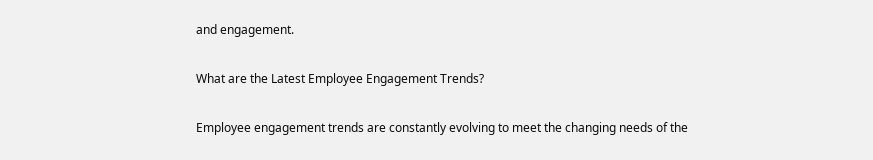and engagement.

What are the Latest Employee Engagement Trends?

Employee engagement trends are constantly evolving to meet the changing needs of the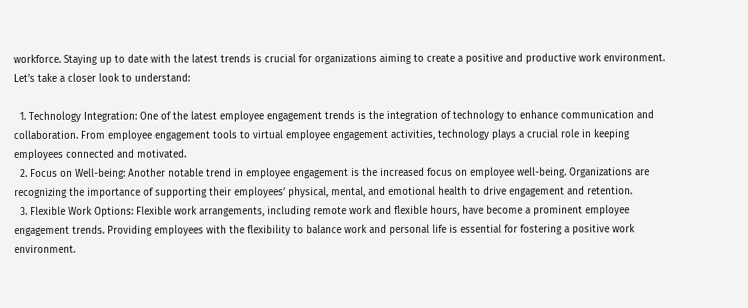workforce. Staying up to date with the latest trends is crucial for organizations aiming to create a positive and productive work environment. Let’s take a closer look to understand:

  1. Technology Integration: One of the latest employee engagement trends is the integration of technology to enhance communication and collaboration. From employee engagement tools to virtual employee engagement activities, technology plays a crucial role in keeping employees connected and motivated.
  2. Focus on Well-being: Another notable trend in employee engagement is the increased focus on employee well-being. Organizations are recognizing the importance of supporting their employees’ physical, mental, and emotional health to drive engagement and retention.
  3. Flexible Work Options: Flexible work arrangements, including remote work and flexible hours, have become a prominent employee engagement trends. Providing employees with the flexibility to balance work and personal life is essential for fostering a positive work environment.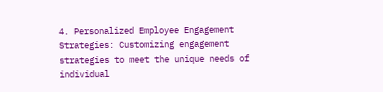4. Personalized Employee Engagement Strategies: Customizing engagement strategies to meet the unique needs of individual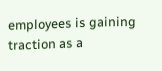employees is gaining traction as a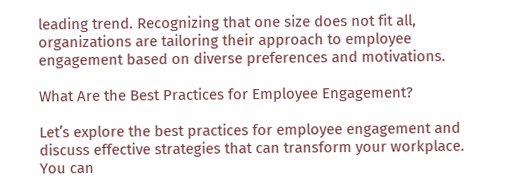leading trend. Recognizing that one size does not fit all, organizations are tailoring their approach to employee engagement based on diverse preferences and motivations.

What Are the Best Practices for Employee Engagement?

Let’s explore the best practices for employee engagement and discuss effective strategies that can transform your workplace. You can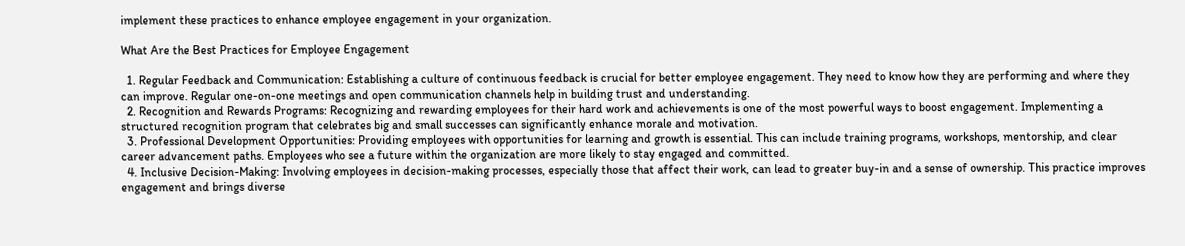implement these practices to enhance employee engagement in your organization.

What Are the Best Practices for Employee Engagement

  1. Regular Feedback and Communication: Establishing a culture of continuous feedback is crucial for better employee engagement. They need to know how they are performing and where they can improve. Regular one-on-one meetings and open communication channels help in building trust and understanding.
  2. Recognition and Rewards Programs: Recognizing and rewarding employees for their hard work and achievements is one of the most powerful ways to boost engagement. Implementing a structured recognition program that celebrates big and small successes can significantly enhance morale and motivation.
  3. Professional Development Opportunities: Providing employees with opportunities for learning and growth is essential. This can include training programs, workshops, mentorship, and clear career advancement paths. Employees who see a future within the organization are more likely to stay engaged and committed.
  4. Inclusive Decision-Making: Involving employees in decision-making processes, especially those that affect their work, can lead to greater buy-in and a sense of ownership. This practice improves engagement and brings diverse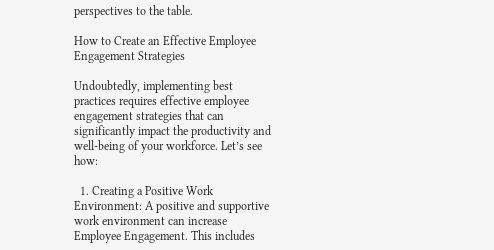perspectives to the table.

How to Create an Effective Employee Engagement Strategies

Undoubtedly, implementing best practices requires effective employee engagement strategies that can significantly impact the productivity and well-being of your workforce. Let’s see how:

  1. Creating a Positive Work Environment: A positive and supportive work environment can increase Employee Engagement. This includes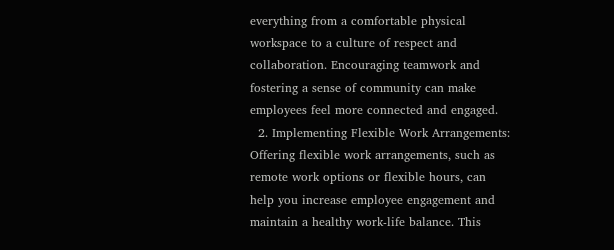everything from a comfortable physical workspace to a culture of respect and collaboration. Encouraging teamwork and fostering a sense of community can make employees feel more connected and engaged.
  2. Implementing Flexible Work Arrangements: Offering flexible work arrangements, such as remote work options or flexible hours, can help you increase employee engagement and maintain a healthy work-life balance. This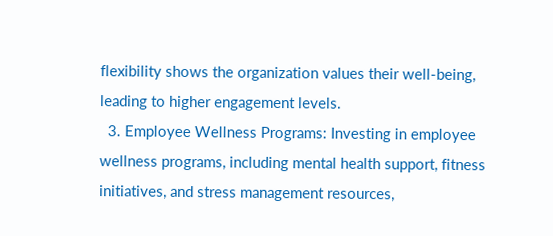flexibility shows the organization values their well-being, leading to higher engagement levels.
  3. Employee Wellness Programs: Investing in employee wellness programs, including mental health support, fitness initiatives, and stress management resources,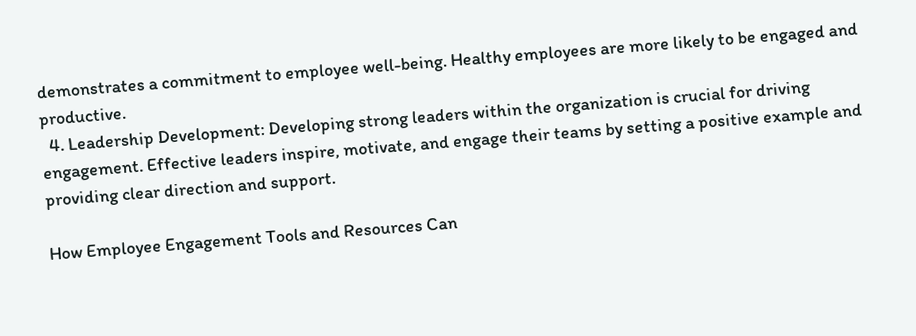demonstrates a commitment to employee well-being. Healthy employees are more likely to be engaged and productive.
  4. Leadership Development: Developing strong leaders within the organization is crucial for driving engagement. Effective leaders inspire, motivate, and engage their teams by setting a positive example and providing clear direction and support.

How Employee Engagement Tools and Resources Can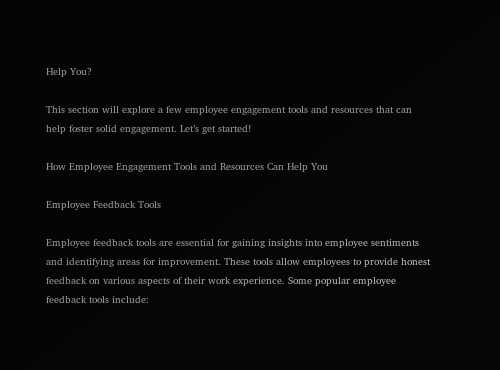Help You?

This section will explore a few employee engagement tools and resources that can help foster solid engagement. Let’s get started!

How Employee Engagement Tools and Resources Can Help You

Employee Feedback Tools

Employee feedback tools are essential for gaining insights into employee sentiments and identifying areas for improvement. These tools allow employees to provide honest feedback on various aspects of their work experience. Some popular employee feedback tools include: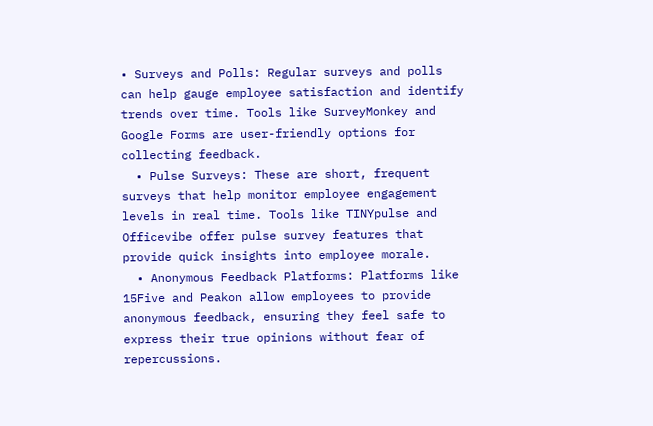• Surveys and Polls: Regular surveys and polls can help gauge employee satisfaction and identify trends over time. Tools like SurveyMonkey and Google Forms are user-friendly options for collecting feedback.
  • Pulse Surveys: These are short, frequent surveys that help monitor employee engagement levels in real time. Tools like TINYpulse and Officevibe offer pulse survey features that provide quick insights into employee morale.
  • Anonymous Feedback Platforms: Platforms like 15Five and Peakon allow employees to provide anonymous feedback, ensuring they feel safe to express their true opinions without fear of repercussions.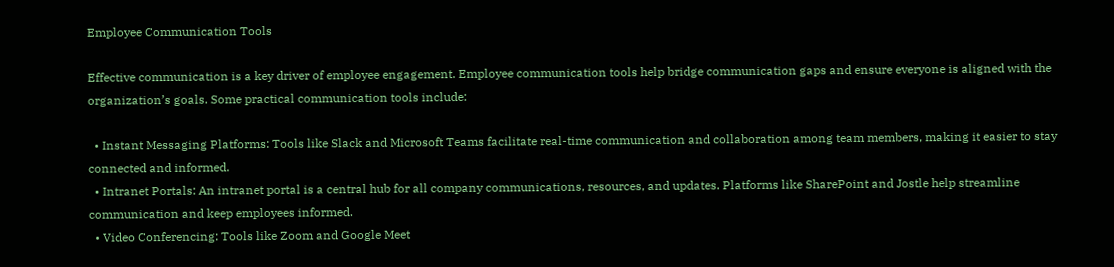Employee Communication Tools

Effective communication is a key driver of employee engagement. Employee communication tools help bridge communication gaps and ensure everyone is aligned with the organization’s goals. Some practical communication tools include:

  • Instant Messaging Platforms: Tools like Slack and Microsoft Teams facilitate real-time communication and collaboration among team members, making it easier to stay connected and informed.
  • Intranet Portals: An intranet portal is a central hub for all company communications, resources, and updates. Platforms like SharePoint and Jostle help streamline communication and keep employees informed.
  • Video Conferencing: Tools like Zoom and Google Meet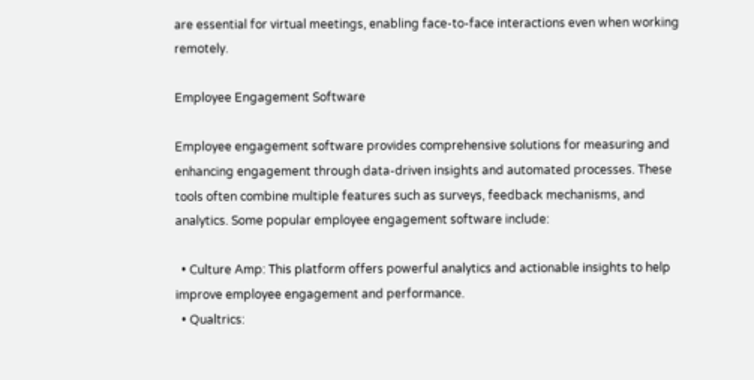are essential for virtual meetings, enabling face-to-face interactions even when working remotely.

Employee Engagement Software

Employee engagement software provides comprehensive solutions for measuring and enhancing engagement through data-driven insights and automated processes. These tools often combine multiple features such as surveys, feedback mechanisms, and analytics. Some popular employee engagement software include:

  • Culture Amp: This platform offers powerful analytics and actionable insights to help improve employee engagement and performance.
  • Qualtrics: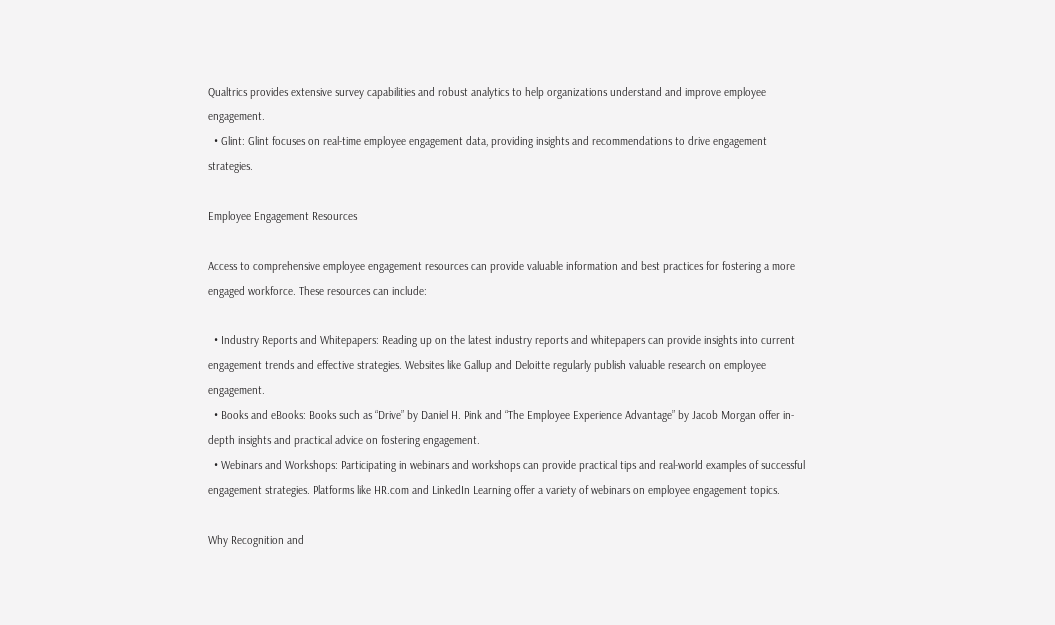Qualtrics provides extensive survey capabilities and robust analytics to help organizations understand and improve employee engagement.
  • Glint: Glint focuses on real-time employee engagement data, providing insights and recommendations to drive engagement strategies.

Employee Engagement Resources

Access to comprehensive employee engagement resources can provide valuable information and best practices for fostering a more engaged workforce. These resources can include:

  • Industry Reports and Whitepapers: Reading up on the latest industry reports and whitepapers can provide insights into current engagement trends and effective strategies. Websites like Gallup and Deloitte regularly publish valuable research on employee engagement.
  • Books and eBooks: Books such as “Drive” by Daniel H. Pink and “The Employee Experience Advantage” by Jacob Morgan offer in-depth insights and practical advice on fostering engagement.
  • Webinars and Workshops: Participating in webinars and workshops can provide practical tips and real-world examples of successful engagement strategies. Platforms like HR.com and LinkedIn Learning offer a variety of webinars on employee engagement topics.

Why Recognition and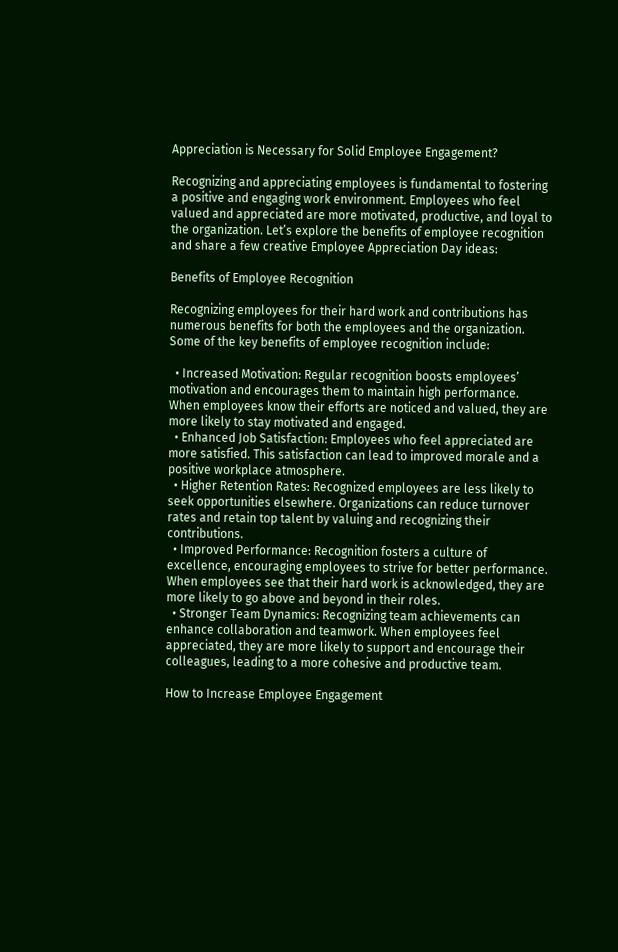Appreciation is Necessary for Solid Employee Engagement?

Recognizing and appreciating employees is fundamental to fostering a positive and engaging work environment. Employees who feel valued and appreciated are more motivated, productive, and loyal to the organization. Let’s explore the benefits of employee recognition and share a few creative Employee Appreciation Day ideas:

Benefits of Employee Recognition

Recognizing employees for their hard work and contributions has numerous benefits for both the employees and the organization. Some of the key benefits of employee recognition include:

  • Increased Motivation: Regular recognition boosts employees’ motivation and encourages them to maintain high performance. When employees know their efforts are noticed and valued, they are more likely to stay motivated and engaged.
  • Enhanced Job Satisfaction: Employees who feel appreciated are more satisfied. This satisfaction can lead to improved morale and a positive workplace atmosphere.
  • Higher Retention Rates: Recognized employees are less likely to seek opportunities elsewhere. Organizations can reduce turnover rates and retain top talent by valuing and recognizing their contributions.
  • Improved Performance: Recognition fosters a culture of excellence, encouraging employees to strive for better performance. When employees see that their hard work is acknowledged, they are more likely to go above and beyond in their roles.
  • Stronger Team Dynamics: Recognizing team achievements can enhance collaboration and teamwork. When employees feel appreciated, they are more likely to support and encourage their colleagues, leading to a more cohesive and productive team.

How to Increase Employee Engagement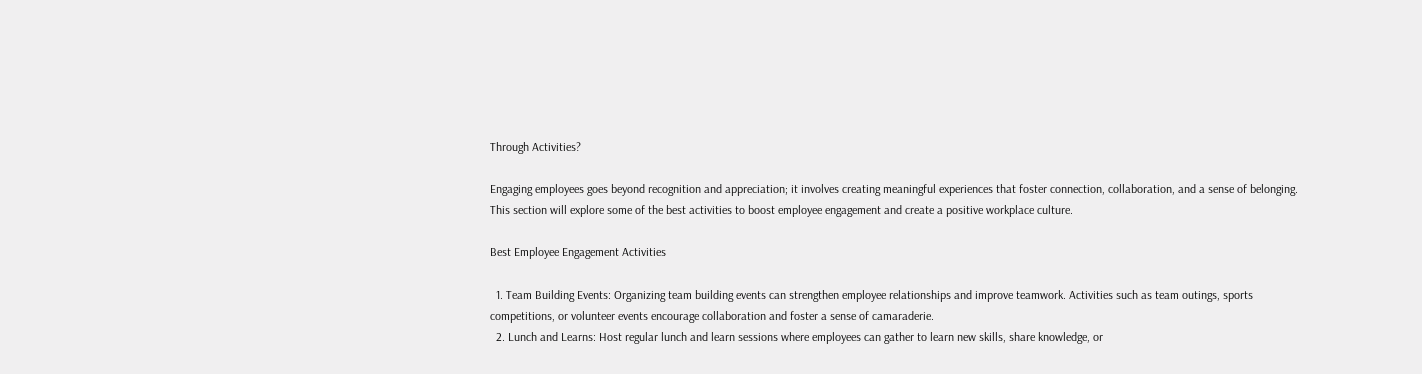Through Activities?

Engaging employees goes beyond recognition and appreciation; it involves creating meaningful experiences that foster connection, collaboration, and a sense of belonging. This section will explore some of the best activities to boost employee engagement and create a positive workplace culture.

Best Employee Engagement Activities

  1. Team Building Events: Organizing team building events can strengthen employee relationships and improve teamwork. Activities such as team outings, sports competitions, or volunteer events encourage collaboration and foster a sense of camaraderie.
  2. Lunch and Learns: Host regular lunch and learn sessions where employees can gather to learn new skills, share knowledge, or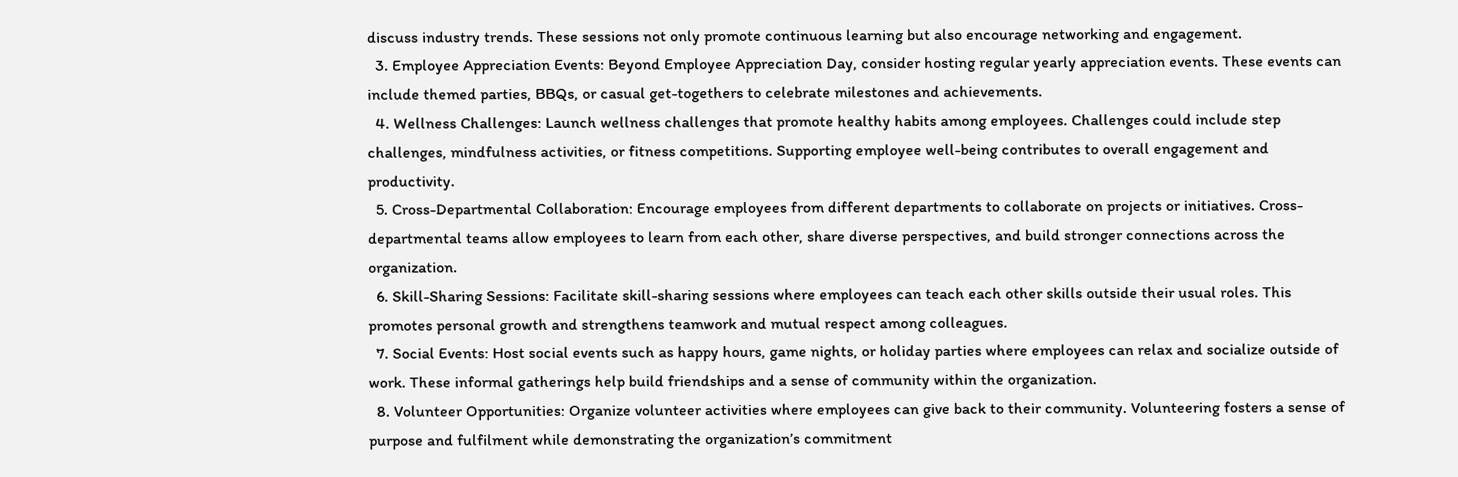discuss industry trends. These sessions not only promote continuous learning but also encourage networking and engagement.
  3. Employee Appreciation Events: Beyond Employee Appreciation Day, consider hosting regular yearly appreciation events. These events can include themed parties, BBQs, or casual get-togethers to celebrate milestones and achievements.
  4. Wellness Challenges: Launch wellness challenges that promote healthy habits among employees. Challenges could include step challenges, mindfulness activities, or fitness competitions. Supporting employee well-being contributes to overall engagement and productivity.
  5. Cross-Departmental Collaboration: Encourage employees from different departments to collaborate on projects or initiatives. Cross-departmental teams allow employees to learn from each other, share diverse perspectives, and build stronger connections across the organization.
  6. Skill-Sharing Sessions: Facilitate skill-sharing sessions where employees can teach each other skills outside their usual roles. This promotes personal growth and strengthens teamwork and mutual respect among colleagues.
  7. Social Events: Host social events such as happy hours, game nights, or holiday parties where employees can relax and socialize outside of work. These informal gatherings help build friendships and a sense of community within the organization.
  8. Volunteer Opportunities: Organize volunteer activities where employees can give back to their community. Volunteering fosters a sense of purpose and fulfilment while demonstrating the organization’s commitment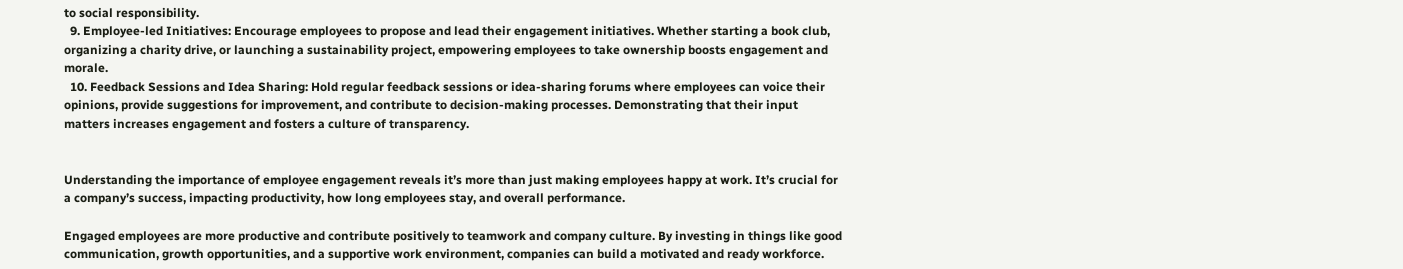to social responsibility.
  9. Employee-led Initiatives: Encourage employees to propose and lead their engagement initiatives. Whether starting a book club, organizing a charity drive, or launching a sustainability project, empowering employees to take ownership boosts engagement and morale.
  10. Feedback Sessions and Idea Sharing: Hold regular feedback sessions or idea-sharing forums where employees can voice their opinions, provide suggestions for improvement, and contribute to decision-making processes. Demonstrating that their input matters increases engagement and fosters a culture of transparency.


Understanding the importance of employee engagement reveals it’s more than just making employees happy at work. It’s crucial for a company’s success, impacting productivity, how long employees stay, and overall performance.

Engaged employees are more productive and contribute positively to teamwork and company culture. By investing in things like good communication, growth opportunities, and a supportive work environment, companies can build a motivated and ready workforce.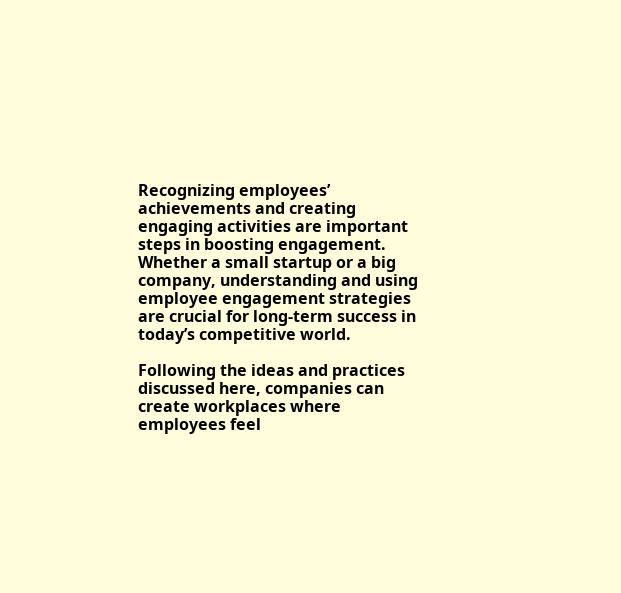Recognizing employees’ achievements and creating engaging activities are important steps in boosting engagement. Whether a small startup or a big company, understanding and using employee engagement strategies are crucial for long-term success in today’s competitive world.

Following the ideas and practices discussed here, companies can create workplaces where employees feel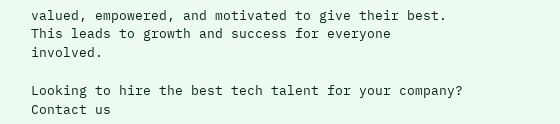valued, empowered, and motivated to give their best. This leads to growth and success for everyone involved.

Looking to hire the best tech talent for your company? Contact us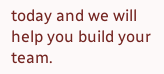today and we will help you build your team.